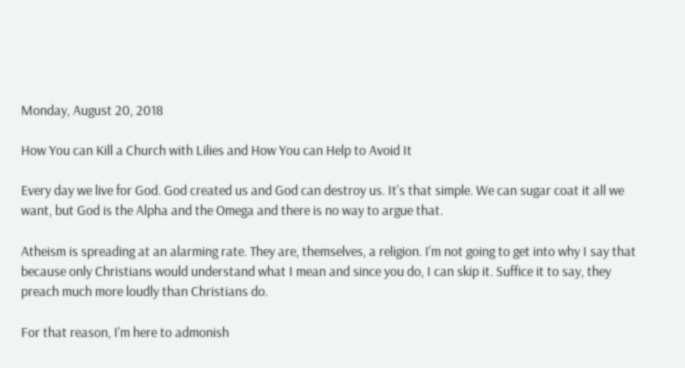Monday, August 20, 2018

How You can Kill a Church with Lilies and How You can Help to Avoid It

Every day we live for God. God created us and God can destroy us. It's that simple. We can sugar coat it all we want, but God is the Alpha and the Omega and there is no way to argue that.

Atheism is spreading at an alarming rate. They are, themselves, a religion. I'm not going to get into why I say that because only Christians would understand what I mean and since you do, I can skip it. Suffice it to say, they preach much more loudly than Christians do.

For that reason, I'm here to admonish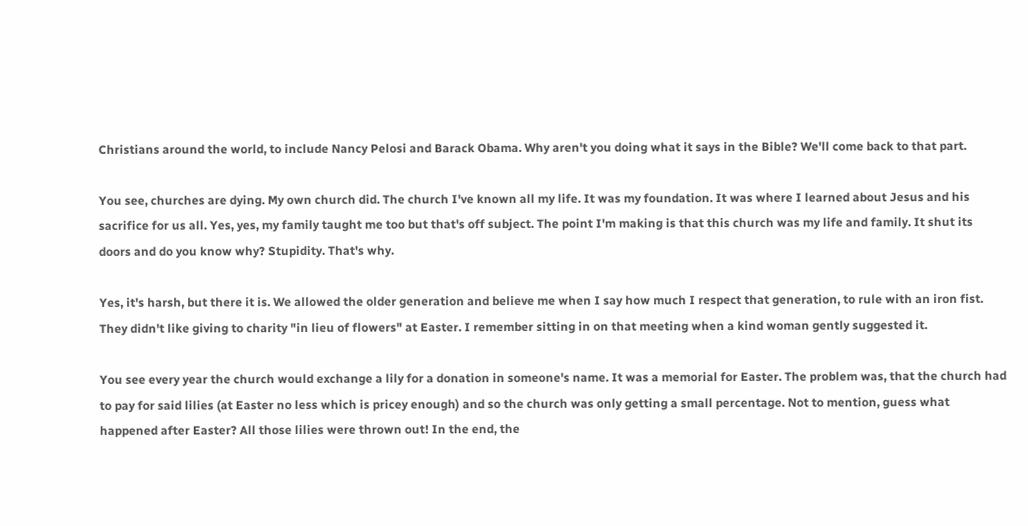Christians around the world, to include Nancy Pelosi and Barack Obama. Why aren't you doing what it says in the Bible? We'll come back to that part.

You see, churches are dying. My own church did. The church I've known all my life. It was my foundation. It was where I learned about Jesus and his sacrifice for us all. Yes, yes, my family taught me too but that's off subject. The point I'm making is that this church was my life and family. It shut its doors and do you know why? Stupidity. That's why.

Yes, it's harsh, but there it is. We allowed the older generation and believe me when I say how much I respect that generation, to rule with an iron fist. They didn't like giving to charity "in lieu of flowers" at Easter. I remember sitting in on that meeting when a kind woman gently suggested it.

You see every year the church would exchange a lily for a donation in someone's name. It was a memorial for Easter. The problem was, that the church had to pay for said lilies (at Easter no less which is pricey enough) and so the church was only getting a small percentage. Not to mention, guess what happened after Easter? All those lilies were thrown out! In the end, the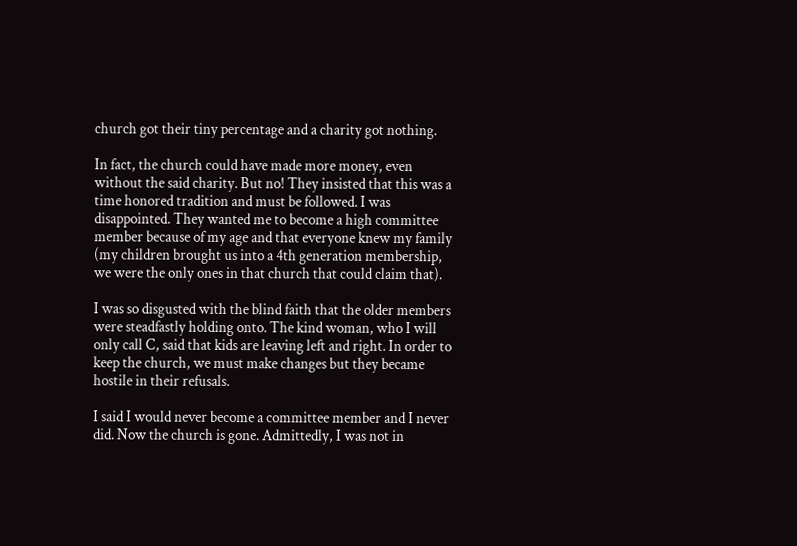church got their tiny percentage and a charity got nothing.

In fact, the church could have made more money, even without the said charity. But no! They insisted that this was a time honored tradition and must be followed. I was disappointed. They wanted me to become a high committee member because of my age and that everyone knew my family (my children brought us into a 4th generation membership, we were the only ones in that church that could claim that).

I was so disgusted with the blind faith that the older members were steadfastly holding onto. The kind woman, who I will only call C, said that kids are leaving left and right. In order to keep the church, we must make changes but they became hostile in their refusals.

I said I would never become a committee member and I never did. Now the church is gone. Admittedly, I was not in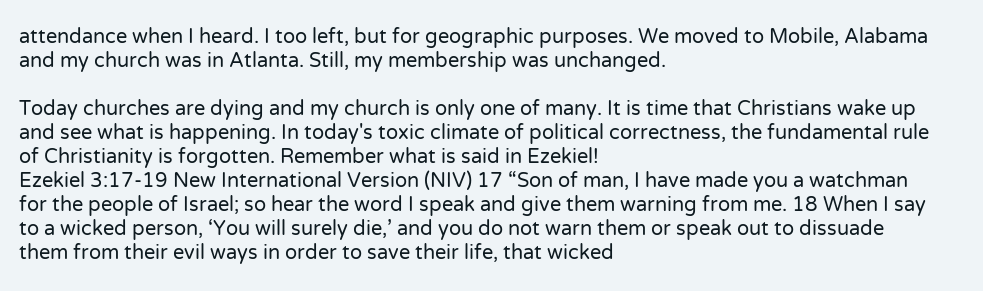attendance when I heard. I too left, but for geographic purposes. We moved to Mobile, Alabama and my church was in Atlanta. Still, my membership was unchanged.

Today churches are dying and my church is only one of many. It is time that Christians wake up and see what is happening. In today's toxic climate of political correctness, the fundamental rule of Christianity is forgotten. Remember what is said in Ezekiel!
Ezekiel 3:17-19 New International Version (NIV) 17 “Son of man, I have made you a watchman for the people of Israel; so hear the word I speak and give them warning from me. 18 When I say to a wicked person, ‘You will surely die,’ and you do not warn them or speak out to dissuade them from their evil ways in order to save their life, that wicked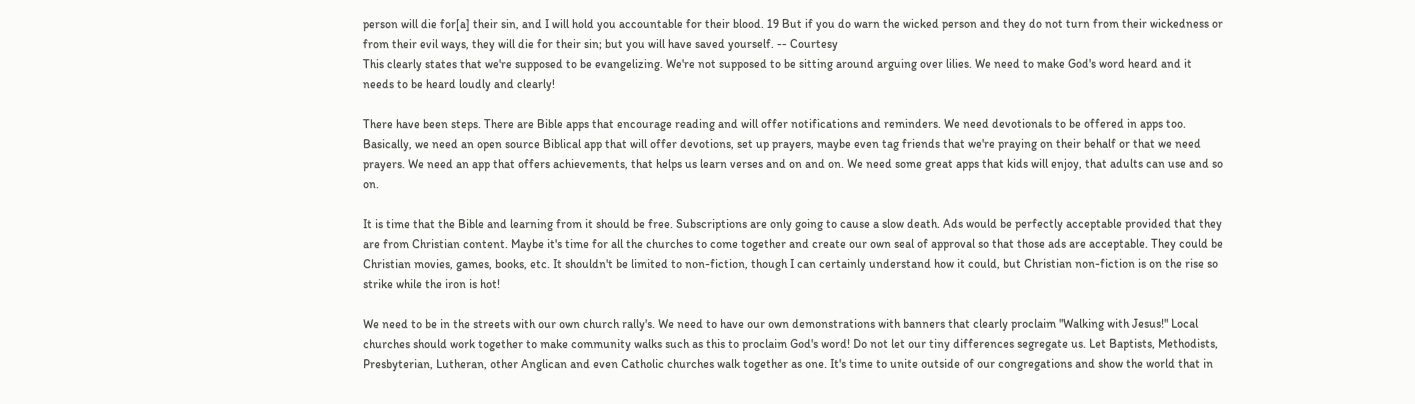person will die for[a] their sin, and I will hold you accountable for their blood. 19 But if you do warn the wicked person and they do not turn from their wickedness or from their evil ways, they will die for their sin; but you will have saved yourself. -- Courtesy
This clearly states that we're supposed to be evangelizing. We're not supposed to be sitting around arguing over lilies. We need to make God's word heard and it needs to be heard loudly and clearly!

There have been steps. There are Bible apps that encourage reading and will offer notifications and reminders. We need devotionals to be offered in apps too. Basically, we need an open source Biblical app that will offer devotions, set up prayers, maybe even tag friends that we're praying on their behalf or that we need prayers. We need an app that offers achievements, that helps us learn verses and on and on. We need some great apps that kids will enjoy, that adults can use and so on.

It is time that the Bible and learning from it should be free. Subscriptions are only going to cause a slow death. Ads would be perfectly acceptable provided that they are from Christian content. Maybe it's time for all the churches to come together and create our own seal of approval so that those ads are acceptable. They could be Christian movies, games, books, etc. It shouldn't be limited to non-fiction, though I can certainly understand how it could, but Christian non-fiction is on the rise so strike while the iron is hot!

We need to be in the streets with our own church rally's. We need to have our own demonstrations with banners that clearly proclaim "Walking with Jesus!" Local churches should work together to make community walks such as this to proclaim God's word! Do not let our tiny differences segregate us. Let Baptists, Methodists, Presbyterian, Lutheran, other Anglican and even Catholic churches walk together as one. It's time to unite outside of our congregations and show the world that in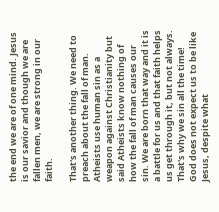the end we are of one mind. Jesus is our savior and though we are fallen men, we are strong in our faith.

That's another thing. We need to preach about the fall of man. Atheists use human sin as a weapon against Christianity but said Atheists know nothing of how the fall of man causes our sin. We are born that way and it is a battle for us and that faith helps us get through it, but not always. That's why we sin all the time! God does not expect us to be like Jesus, despite what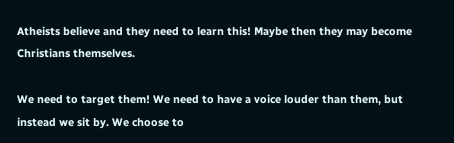Atheists believe and they need to learn this! Maybe then they may become Christians themselves.

We need to target them! We need to have a voice louder than them, but instead we sit by. We choose to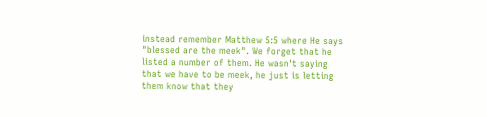instead remember Matthew 5:5 where He says "blessed are the meek". We forget that he listed a number of them. He wasn't saying that we have to be meek, he just is letting them know that they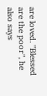are loved. "Blessed are the poor", he also says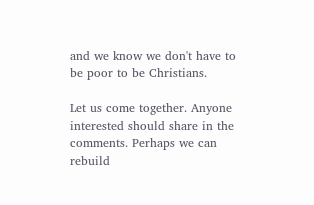and we know we don't have to be poor to be Christians.

Let us come together. Anyone interested should share in the comments. Perhaps we can rebuild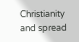Christianity and spread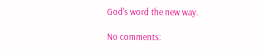God's word the new way.

No comments: